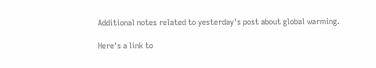Additional notes related to yesterday's post about global warming.

Here's a link to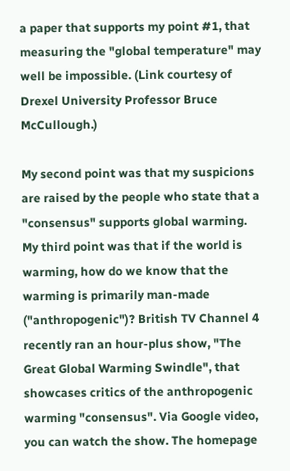a paper that supports my point #1, that measuring the "global temperature" may well be impossible. (Link courtesy of Drexel University Professor Bruce McCullough.)

My second point was that my suspicions are raised by the people who state that a "consensus" supports global warming. My third point was that if the world is warming, how do we know that the warming is primarily man-made ("anthropogenic")? British TV Channel 4 recently ran an hour-plus show, "The Great Global Warming Swindle", that showcases critics of the anthropogenic warming "consensus". Via Google video, you can watch the show. The homepage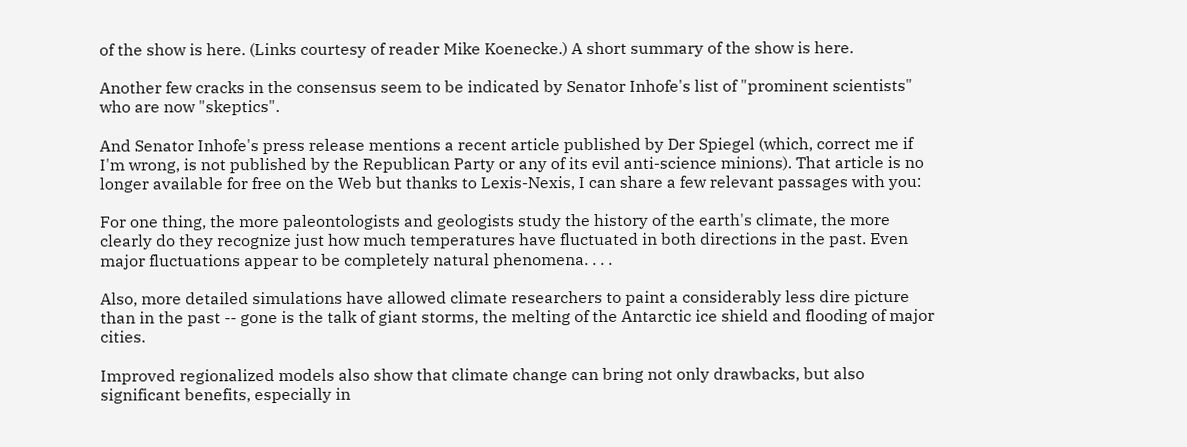of the show is here. (Links courtesy of reader Mike Koenecke.) A short summary of the show is here.

Another few cracks in the consensus seem to be indicated by Senator Inhofe's list of "prominent scientists" who are now "skeptics".

And Senator Inhofe's press release mentions a recent article published by Der Spiegel (which, correct me if I'm wrong, is not published by the Republican Party or any of its evil anti-science minions). That article is no longer available for free on the Web but thanks to Lexis-Nexis, I can share a few relevant passages with you:

For one thing, the more paleontologists and geologists study the history of the earth's climate, the more clearly do they recognize just how much temperatures have fluctuated in both directions in the past. Even major fluctuations appear to be completely natural phenomena. . . .

Also, more detailed simulations have allowed climate researchers to paint a considerably less dire picture than in the past -- gone is the talk of giant storms, the melting of the Antarctic ice shield and flooding of major cities.

Improved regionalized models also show that climate change can bring not only drawbacks, but also significant benefits, especially in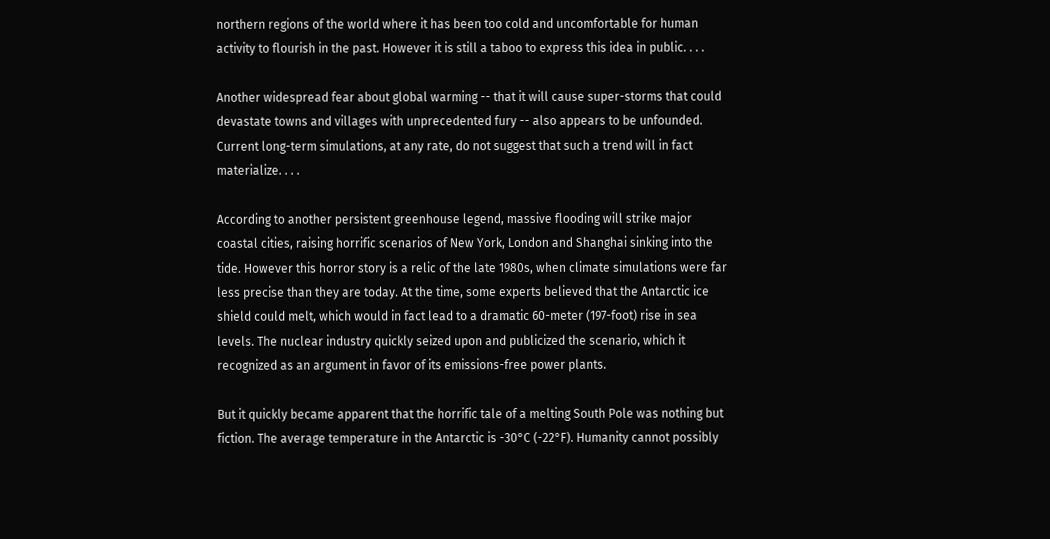northern regions of the world where it has been too cold and uncomfortable for human activity to flourish in the past. However it is still a taboo to express this idea in public. . . .

Another widespread fear about global warming -- that it will cause super-storms that could devastate towns and villages with unprecedented fury -- also appears to be unfounded. Current long-term simulations, at any rate, do not suggest that such a trend will in fact materialize. . . .

According to another persistent greenhouse legend, massive flooding will strike major coastal cities, raising horrific scenarios of New York, London and Shanghai sinking into the tide. However this horror story is a relic of the late 1980s, when climate simulations were far less precise than they are today. At the time, some experts believed that the Antarctic ice shield could melt, which would in fact lead to a dramatic 60-meter (197-foot) rise in sea levels. The nuclear industry quickly seized upon and publicized the scenario, which it recognized as an argument in favor of its emissions-free power plants.

But it quickly became apparent that the horrific tale of a melting South Pole was nothing but fiction. The average temperature in the Antarctic is -30°C (-22°F). Humanity cannot possibly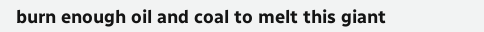burn enough oil and coal to melt this giant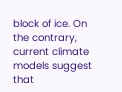block of ice. On the contrary, current climate models suggest that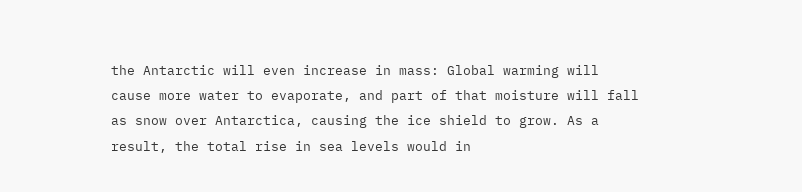the Antarctic will even increase in mass: Global warming will cause more water to evaporate, and part of that moisture will fall as snow over Antarctica, causing the ice shield to grow. As a result, the total rise in sea levels would in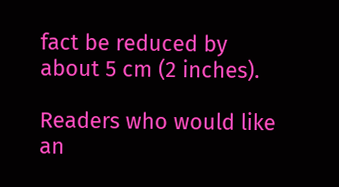fact be reduced by about 5 cm (2 inches).

Readers who would like an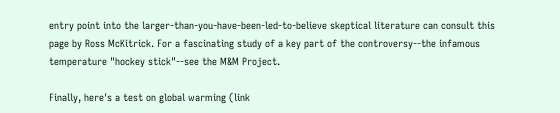entry point into the larger-than-you-have-been-led-to-believe skeptical literature can consult this page by Ross McKitrick. For a fascinating study of a key part of the controversy--the infamous temperature "hockey stick"--see the M&M Project.

Finally, here's a test on global warming (link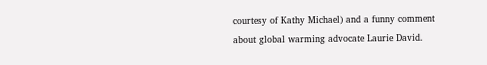courtesy of Kathy Michael) and a funny comment about global warming advocate Laurie David.